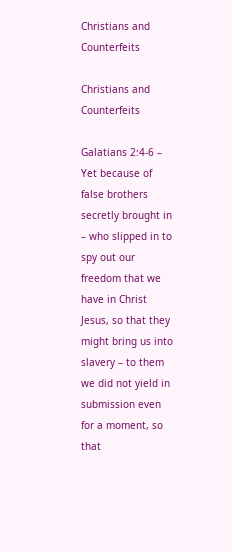Christians and Counterfeits

Christians and Counterfeits

Galatians 2:4-6 – Yet because of false brothers secretly brought in – who slipped in to spy out our freedom that we have in Christ Jesus, so that they might bring us into slavery – to them we did not yield in submission even for a moment, so that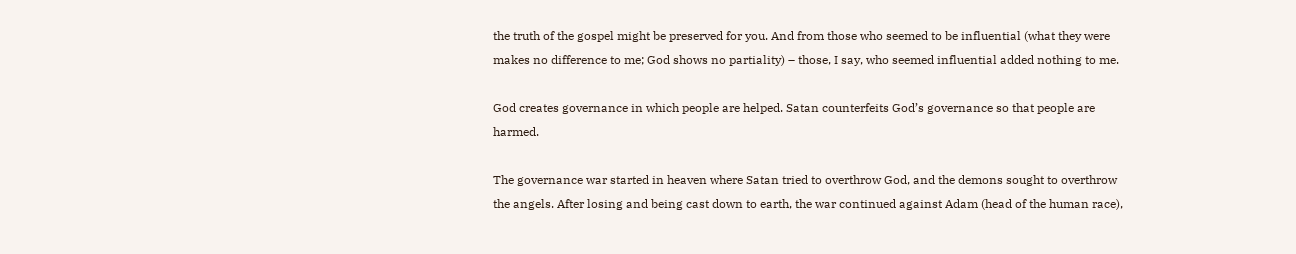the truth of the gospel might be preserved for you. And from those who seemed to be influential (what they were makes no difference to me; God shows no partiality) – those, I say, who seemed influential added nothing to me.

God creates governance in which people are helped. Satan counterfeits God’s governance so that people are harmed.

The governance war started in heaven where Satan tried to overthrow God, and the demons sought to overthrow the angels. After losing and being cast down to earth, the war continued against Adam (head of the human race),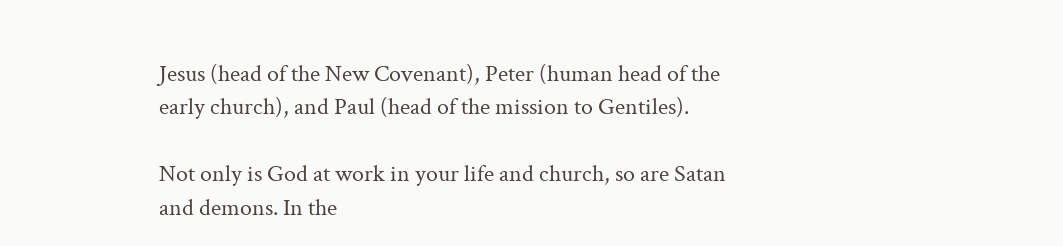Jesus (head of the New Covenant), Peter (human head of the early church), and Paul (head of the mission to Gentiles).

Not only is God at work in your life and church, so are Satan and demons. In the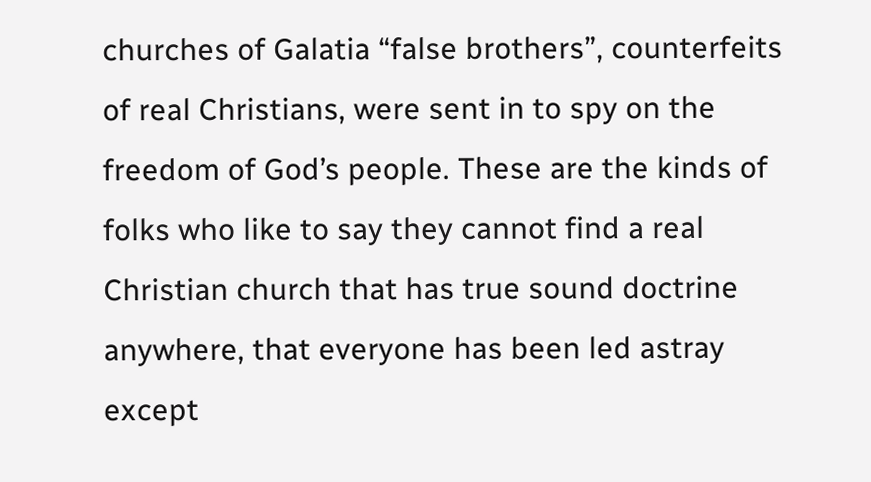churches of Galatia “false brothers”, counterfeits of real Christians, were sent in to spy on the freedom of God’s people. These are the kinds of folks who like to say they cannot find a real Christian church that has true sound doctrine anywhere, that everyone has been led astray except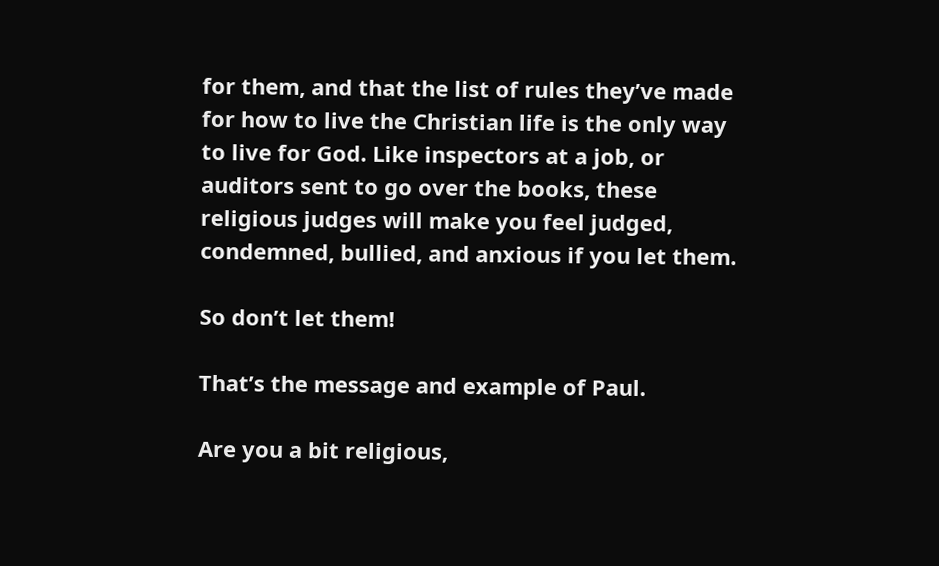for them, and that the list of rules they’ve made for how to live the Christian life is the only way to live for God. Like inspectors at a job, or auditors sent to go over the books, these religious judges will make you feel judged, condemned, bullied, and anxious if you let them.

So don’t let them!

That’s the message and example of Paul.

Are you a bit religious,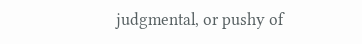judgmental, or pushy of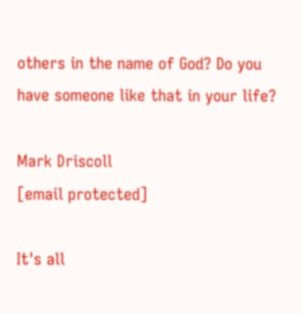others in the name of God? Do you have someone like that in your life?

Mark Driscoll
[email protected]

It's all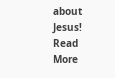about Jesus! Read More